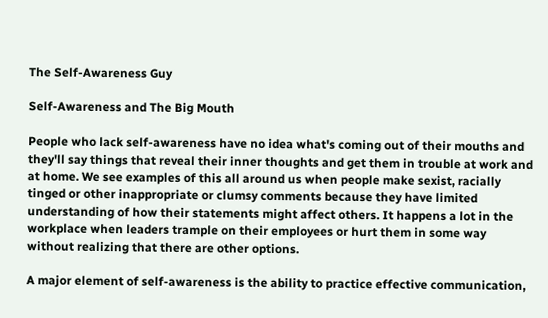The Self-Awareness Guy

Self-Awareness and The Big Mouth

People who lack self-awareness have no idea what's coming out of their mouths and they'll say things that reveal their inner thoughts and get them in trouble at work and at home. We see examples of this all around us when people make sexist, racially tinged or other inappropriate or clumsy comments because they have limited understanding of how their statements might affect others. It happens a lot in the workplace when leaders trample on their employees or hurt them in some way without realizing that there are other options.

A major element of self-awareness is the ability to practice effective communication,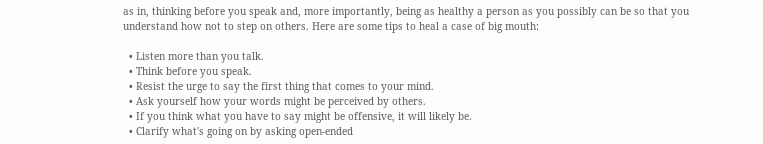as in, thinking before you speak and, more importantly, being as healthy a person as you possibly can be so that you understand how not to step on others. Here are some tips to heal a case of big mouth:

  • Listen more than you talk.
  • Think before you speak.
  • Resist the urge to say the first thing that comes to your mind.
  • Ask yourself how your words might be perceived by others.
  • If you think what you have to say might be offensive, it will likely be.
  • Clarify what's going on by asking open-ended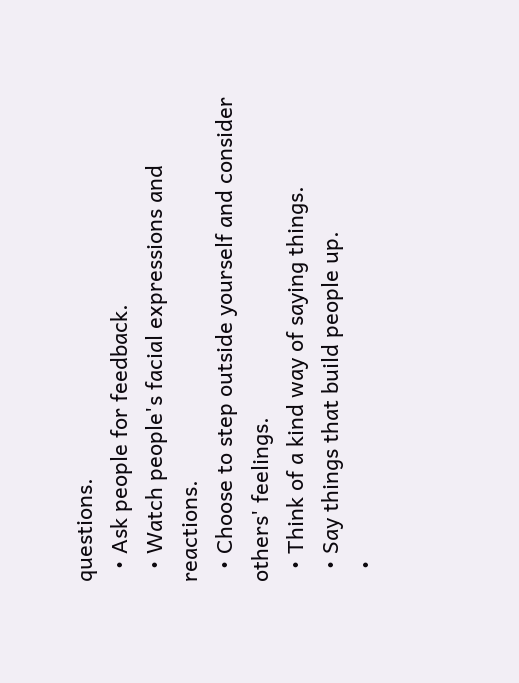questions.
  • Ask people for feedback.
  • Watch people's facial expressions and reactions.
  • Choose to step outside yourself and consider others' feelings.
  • Think of a kind way of saying things.
  • Say things that build people up.
  •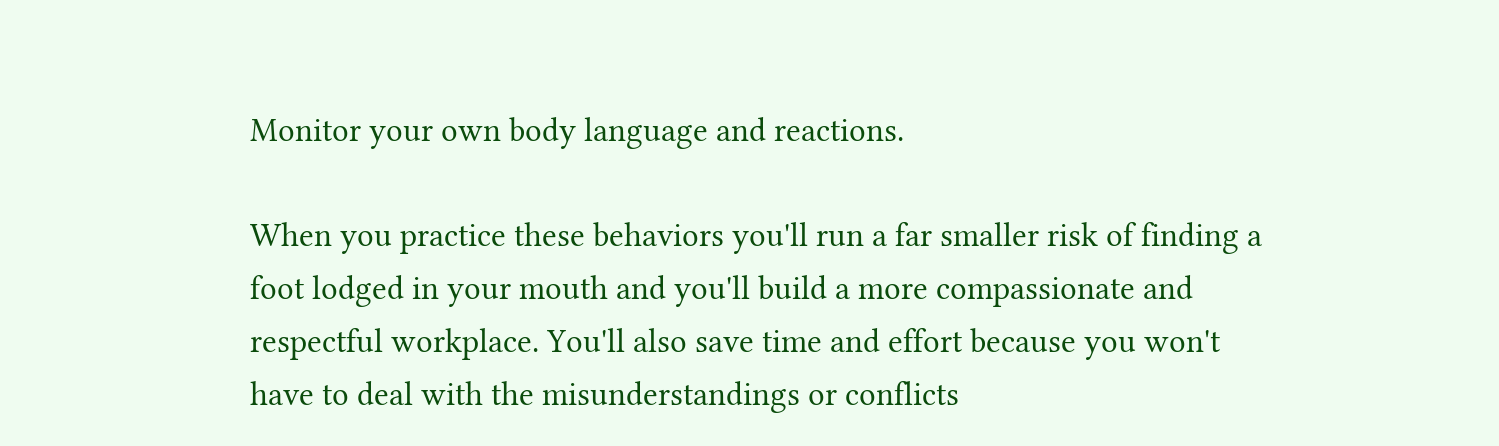Monitor your own body language and reactions.

When you practice these behaviors you'll run a far smaller risk of finding a foot lodged in your mouth and you'll build a more compassionate and respectful workplace. You'll also save time and effort because you won't have to deal with the misunderstandings or conflicts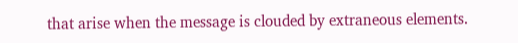that arise when the message is clouded by extraneous elements.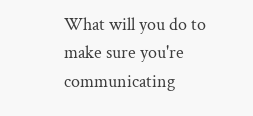What will you do to make sure you're communicating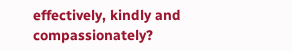effectively, kindly and compassionately?